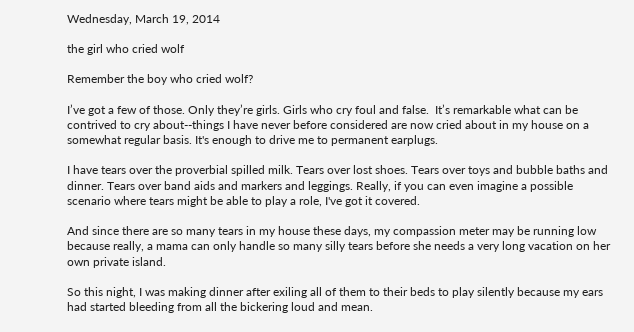Wednesday, March 19, 2014

the girl who cried wolf

Remember the boy who cried wolf?

I’ve got a few of those. Only they’re girls. Girls who cry foul and false.  It’s remarkable what can be contrived to cry about--things I have never before considered are now cried about in my house on a somewhat regular basis. It's enough to drive me to permanent earplugs.

I have tears over the proverbial spilled milk. Tears over lost shoes. Tears over toys and bubble baths and dinner. Tears over band aids and markers and leggings. Really, if you can even imagine a possible scenario where tears might be able to play a role, I've got it covered.

And since there are so many tears in my house these days, my compassion meter may be running low because really, a mama can only handle so many silly tears before she needs a very long vacation on her own private island.

So this night, I was making dinner after exiling all of them to their beds to play silently because my ears had started bleeding from all the bickering loud and mean.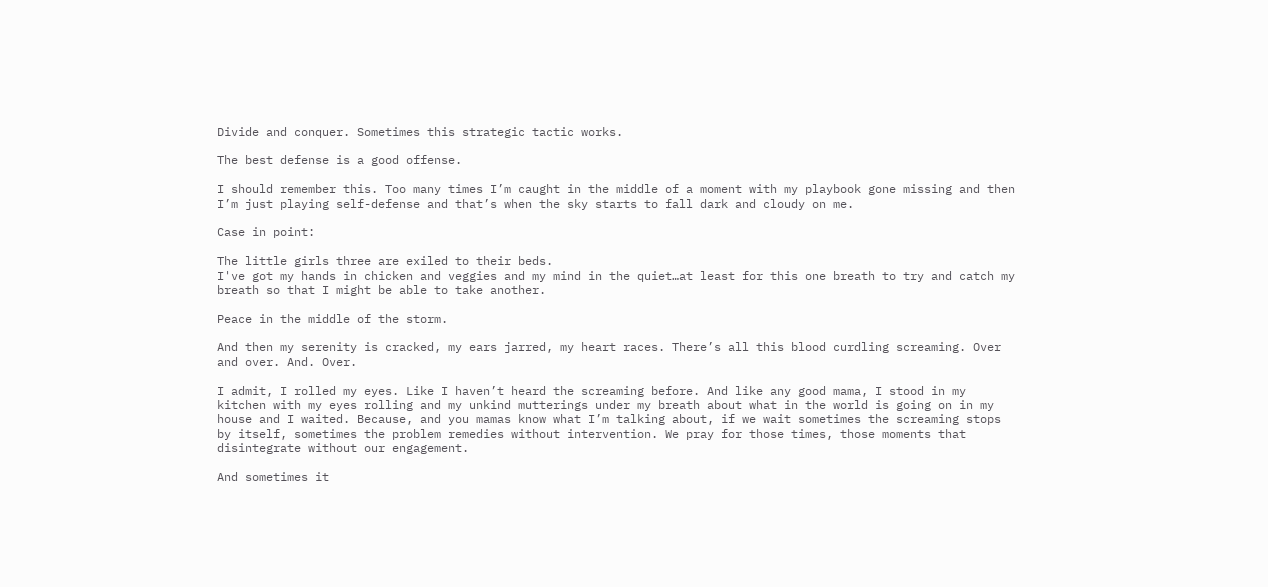Divide and conquer. Sometimes this strategic tactic works.

The best defense is a good offense.

I should remember this. Too many times I’m caught in the middle of a moment with my playbook gone missing and then I’m just playing self-defense and that’s when the sky starts to fall dark and cloudy on me.

Case in point:

The little girls three are exiled to their beds.
I've got my hands in chicken and veggies and my mind in the quiet…at least for this one breath to try and catch my breath so that I might be able to take another.

Peace in the middle of the storm.

And then my serenity is cracked, my ears jarred, my heart races. There’s all this blood curdling screaming. Over and over. And. Over.

I admit, I rolled my eyes. Like I haven’t heard the screaming before. And like any good mama, I stood in my kitchen with my eyes rolling and my unkind mutterings under my breath about what in the world is going on in my house and I waited. Because, and you mamas know what I’m talking about, if we wait sometimes the screaming stops by itself, sometimes the problem remedies without intervention. We pray for those times, those moments that disintegrate without our engagement.

And sometimes it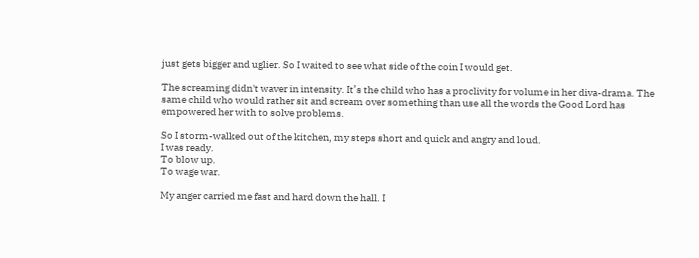just gets bigger and uglier. So I waited to see what side of the coin I would get.

The screaming didn't waver in intensity. It’s the child who has a proclivity for volume in her diva-drama. The same child who would rather sit and scream over something than use all the words the Good Lord has empowered her with to solve problems.

So I storm-walked out of the kitchen, my steps short and quick and angry and loud.
I was ready.
To blow up.
To wage war.

My anger carried me fast and hard down the hall. I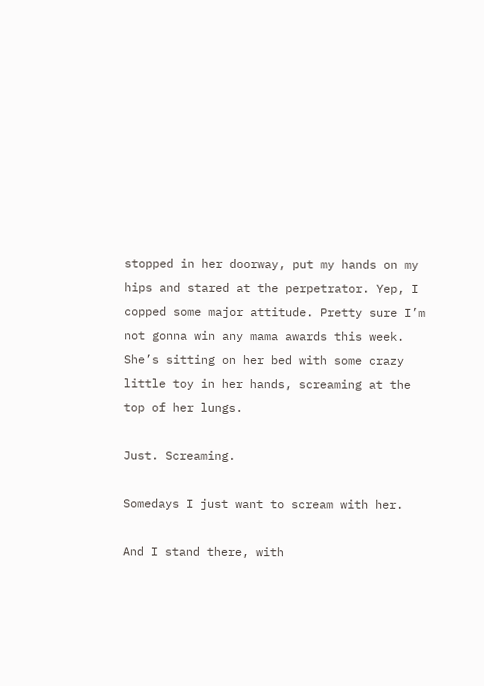stopped in her doorway, put my hands on my hips and stared at the perpetrator. Yep, I copped some major attitude. Pretty sure I’m not gonna win any mama awards this week. She’s sitting on her bed with some crazy little toy in her hands, screaming at the top of her lungs.

Just. Screaming.

Somedays I just want to scream with her.

And I stand there, with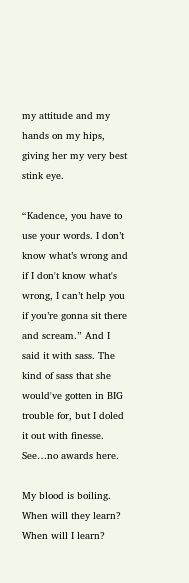my attitude and my hands on my hips, giving her my very best stink eye.

“Kadence, you have to use your words. I don’t know what’s wrong and if I don't know what's wrong, I can’t help you if you’re gonna sit there and scream.” And I said it with sass. The kind of sass that she would've gotten in BIG trouble for, but I doled it out with finesse. See…no awards here.

My blood is boiling. When will they learn? When will I learn?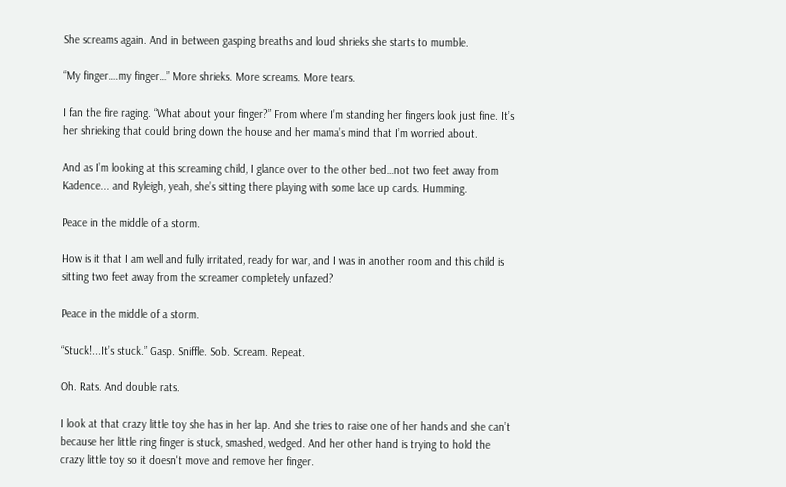She screams again. And in between gasping breaths and loud shrieks she starts to mumble.

“My finger….my finger…” More shrieks. More screams. More tears.

I fan the fire raging. “What about your finger?” From where I’m standing her fingers look just fine. It’s her shrieking that could bring down the house and her mama’s mind that I’m worried about.

And as I’m looking at this screaming child, I glance over to the other bed…not two feet away from Kadence... and Ryleigh, yeah, she’s sitting there playing with some lace up cards. Humming.

Peace in the middle of a storm.

How is it that I am well and fully irritated, ready for war, and I was in another room and this child is sitting two feet away from the screamer completely unfazed?

Peace in the middle of a storm.

“Stuck!...It’s stuck.” Gasp. Sniffle. Sob. Scream. Repeat.

Oh. Rats. And double rats.

I look at that crazy little toy she has in her lap. And she tries to raise one of her hands and she can’t because her little ring finger is stuck, smashed, wedged. And her other hand is trying to hold the crazy little toy so it doesn't move and remove her finger.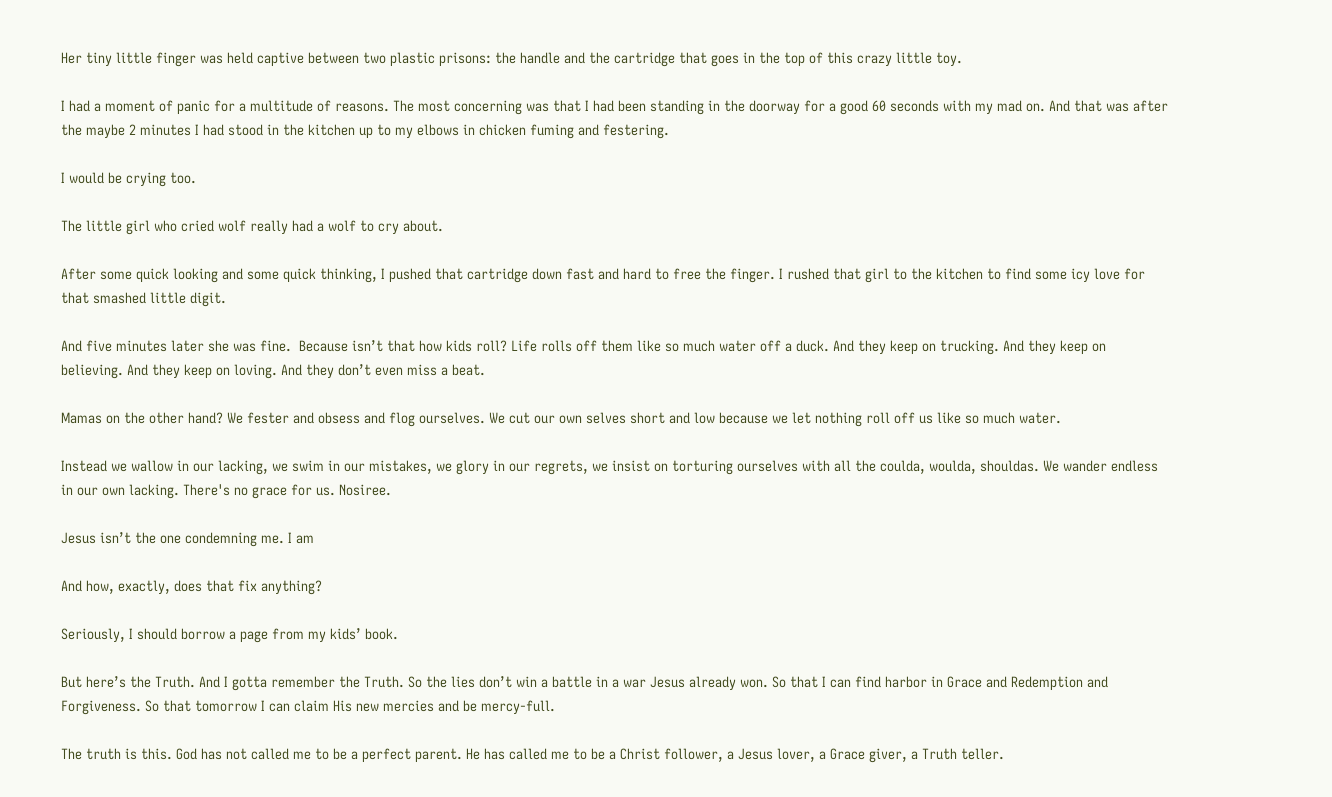Her tiny little finger was held captive between two plastic prisons: the handle and the cartridge that goes in the top of this crazy little toy.

I had a moment of panic for a multitude of reasons. The most concerning was that I had been standing in the doorway for a good 60 seconds with my mad on. And that was after the maybe 2 minutes I had stood in the kitchen up to my elbows in chicken fuming and festering.

I would be crying too.

The little girl who cried wolf really had a wolf to cry about.

After some quick looking and some quick thinking, I pushed that cartridge down fast and hard to free the finger. I rushed that girl to the kitchen to find some icy love for that smashed little digit.

And five minutes later she was fine.  Because isn’t that how kids roll? Life rolls off them like so much water off a duck. And they keep on trucking. And they keep on believing. And they keep on loving. And they don’t even miss a beat.

Mamas on the other hand? We fester and obsess and flog ourselves. We cut our own selves short and low because we let nothing roll off us like so much water.

Instead we wallow in our lacking, we swim in our mistakes, we glory in our regrets, we insist on torturing ourselves with all the coulda, woulda, shouldas. We wander endless in our own lacking. There's no grace for us. Nosiree.

Jesus isn’t the one condemning me. I am

And how, exactly, does that fix anything?

Seriously, I should borrow a page from my kids’ book.

But here’s the Truth. And I gotta remember the Truth. So the lies don’t win a battle in a war Jesus already won. So that I can find harbor in Grace and Redemption and Forgiveness. So that tomorrow I can claim His new mercies and be mercy-full.

The truth is this. God has not called me to be a perfect parent. He has called me to be a Christ follower, a Jesus lover, a Grace giver, a Truth teller.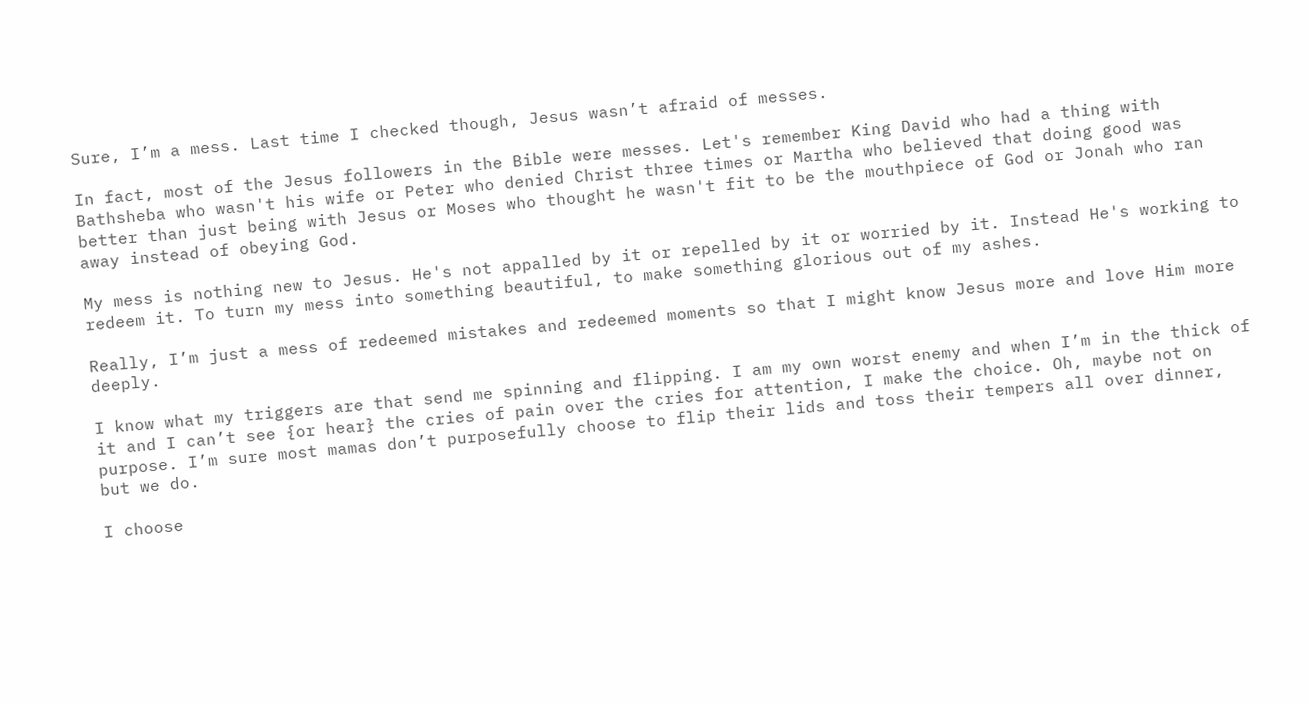Sure, I’m a mess. Last time I checked though, Jesus wasn’t afraid of messes.

In fact, most of the Jesus followers in the Bible were messes. Let's remember King David who had a thing with Bathsheba who wasn't his wife or Peter who denied Christ three times or Martha who believed that doing good was better than just being with Jesus or Moses who thought he wasn't fit to be the mouthpiece of God or Jonah who ran away instead of obeying God.

My mess is nothing new to Jesus. He's not appalled by it or repelled by it or worried by it. Instead He's working to redeem it. To turn my mess into something beautiful, to make something glorious out of my ashes.

Really, I’m just a mess of redeemed mistakes and redeemed moments so that I might know Jesus more and love Him more deeply.

I know what my triggers are that send me spinning and flipping. I am my own worst enemy and when I’m in the thick of it and I can’t see {or hear} the cries of pain over the cries for attention, I make the choice. Oh, maybe not on purpose. I’m sure most mamas don’t purposefully choose to flip their lids and toss their tempers all over dinner, but we do.

I choose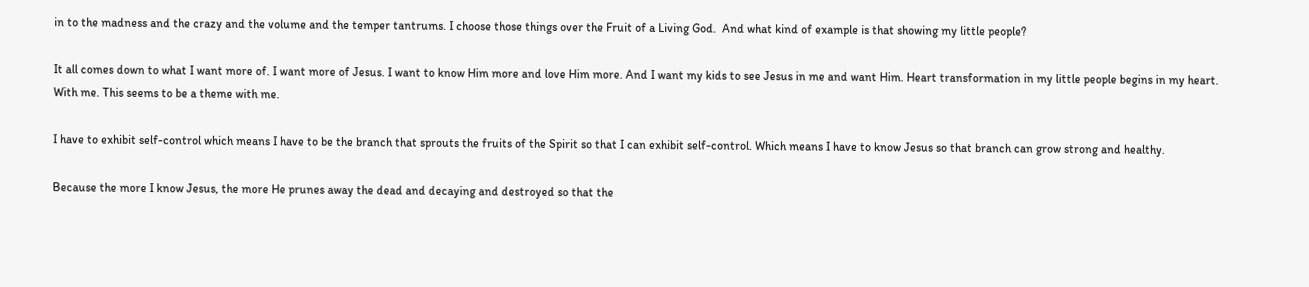in to the madness and the crazy and the volume and the temper tantrums. I choose those things over the Fruit of a Living God.  And what kind of example is that showing my little people?

It all comes down to what I want more of. I want more of Jesus. I want to know Him more and love Him more. And I want my kids to see Jesus in me and want Him. Heart transformation in my little people begins in my heart. With me. This seems to be a theme with me.

I have to exhibit self-control which means I have to be the branch that sprouts the fruits of the Spirit so that I can exhibit self-control. Which means I have to know Jesus so that branch can grow strong and healthy.

Because the more I know Jesus, the more He prunes away the dead and decaying and destroyed so that the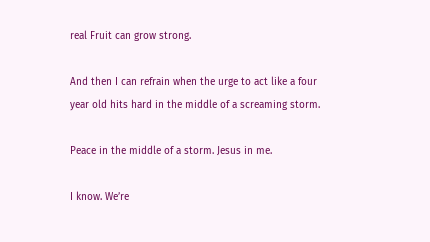real Fruit can grow strong.

And then I can refrain when the urge to act like a four year old hits hard in the middle of a screaming storm.

Peace in the middle of a storm. Jesus in me.

I know. We’re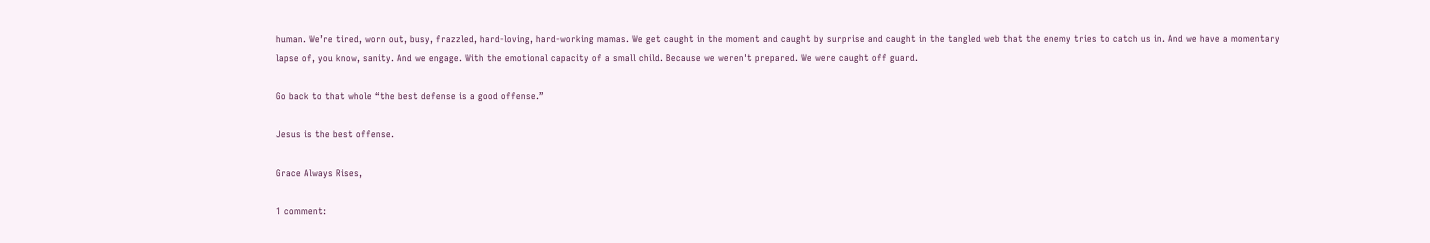human. We’re tired, worn out, busy, frazzled, hard-loving, hard-working mamas. We get caught in the moment and caught by surprise and caught in the tangled web that the enemy tries to catch us in. And we have a momentary lapse of, you know, sanity. And we engage. With the emotional capacity of a small child. Because we weren't prepared. We were caught off guard.

Go back to that whole “the best defense is a good offense.”

Jesus is the best offense.

Grace Always Rises,

1 comment: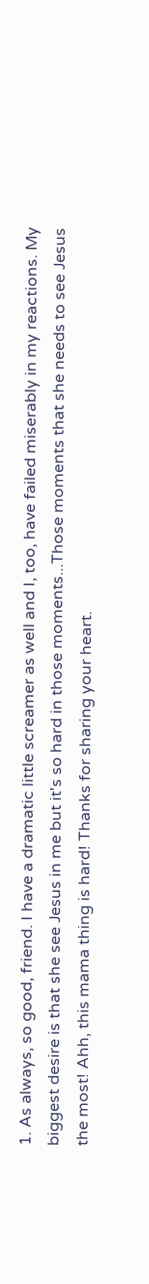1. As always, so good, friend. I have a dramatic little screamer as well and I, too, have failed miserably in my reactions. My biggest desire is that she see Jesus in me but it's so hard in those moments...Those moments that she needs to see Jesus the most! Ahh, this mama thing is hard! Thanks for sharing your heart.